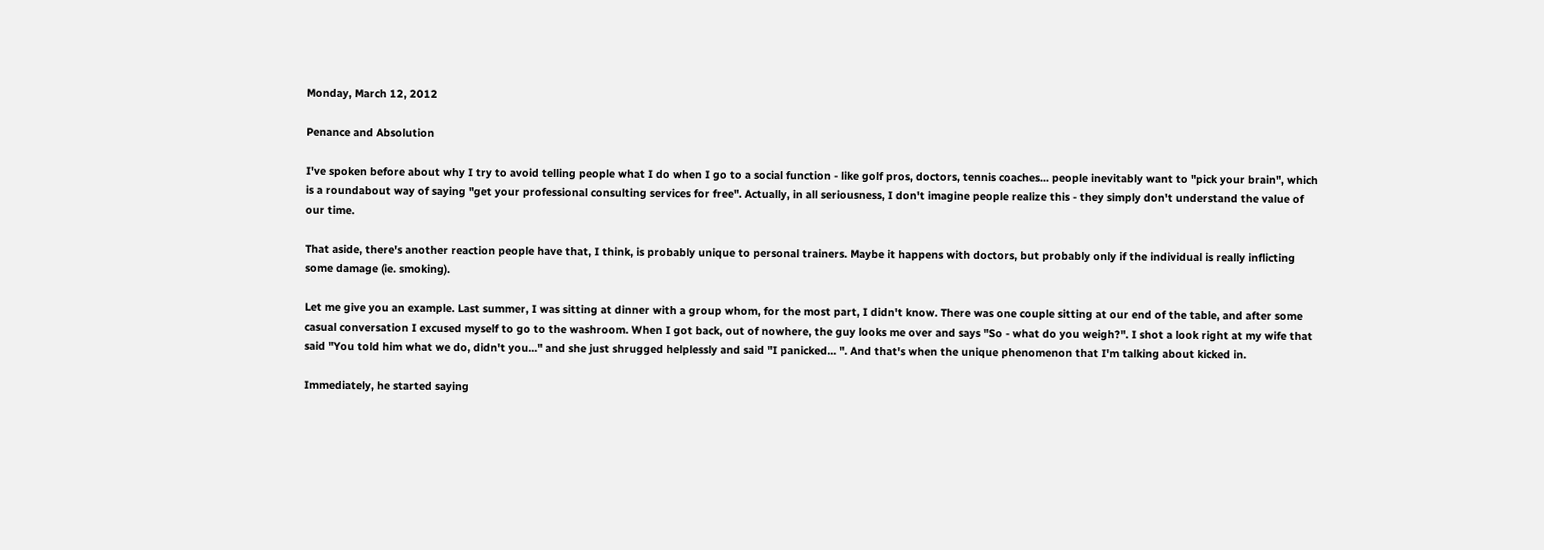Monday, March 12, 2012

Penance and Absolution

I've spoken before about why I try to avoid telling people what I do when I go to a social function - like golf pros, doctors, tennis coaches... people inevitably want to "pick your brain", which is a roundabout way of saying "get your professional consulting services for free". Actually, in all seriousness, I don't imagine people realize this - they simply don't understand the value of our time.

That aside, there's another reaction people have that, I think, is probably unique to personal trainers. Maybe it happens with doctors, but probably only if the individual is really inflicting some damage (ie. smoking).

Let me give you an example. Last summer, I was sitting at dinner with a group whom, for the most part, I didn't know. There was one couple sitting at our end of the table, and after some casual conversation I excused myself to go to the washroom. When I got back, out of nowhere, the guy looks me over and says "So - what do you weigh?". I shot a look right at my wife that said "You told him what we do, didn't you..." and she just shrugged helplessly and said "I panicked... ". And that's when the unique phenomenon that I'm talking about kicked in.

Immediately, he started saying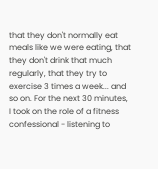that they don't normally eat meals like we were eating, that they don't drink that much regularly, that they try to exercise 3 times a week... and so on. For the next 30 minutes, I took on the role of a fitness confessional - listening to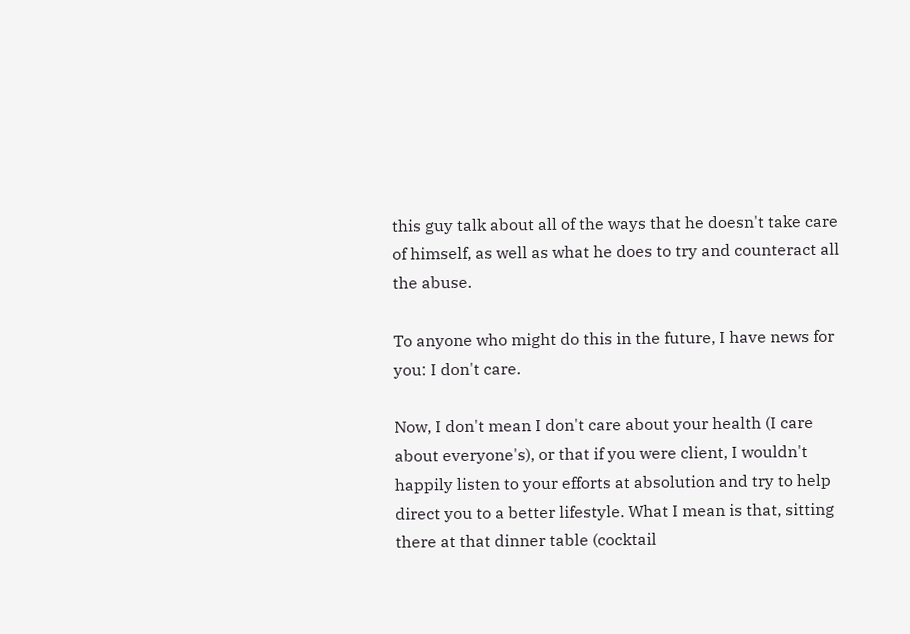this guy talk about all of the ways that he doesn't take care of himself, as well as what he does to try and counteract all the abuse.

To anyone who might do this in the future, I have news for you: I don't care.

Now, I don't mean I don't care about your health (I care about everyone's), or that if you were client, I wouldn't happily listen to your efforts at absolution and try to help direct you to a better lifestyle. What I mean is that, sitting there at that dinner table (cocktail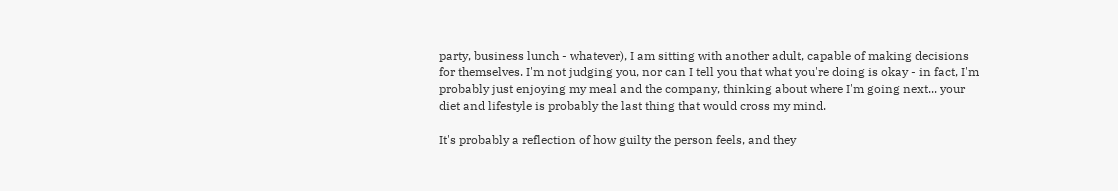party, business lunch - whatever), I am sitting with another adult, capable of making decisions for themselves. I'm not judging you, nor can I tell you that what you're doing is okay - in fact, I'm probably just enjoying my meal and the company, thinking about where I'm going next... your diet and lifestyle is probably the last thing that would cross my mind.

It's probably a reflection of how guilty the person feels, and they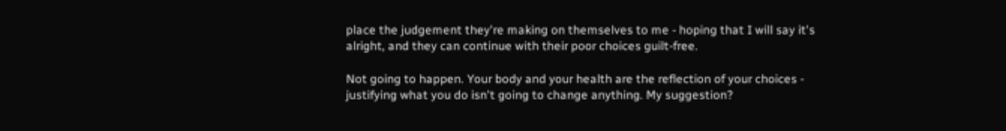place the judgement they're making on themselves to me - hoping that I will say it's alright, and they can continue with their poor choices guilt-free.

Not going to happen. Your body and your health are the reflection of your choices - justifying what you do isn't going to change anything. My suggestion?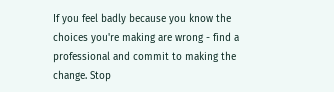If you feel badly because you know the choices you're making are wrong - find a professional and commit to making the change. Stop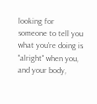looking for someone to tell you what you're doing is "alright" when you, and your body,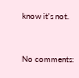know it's not.


No comments: